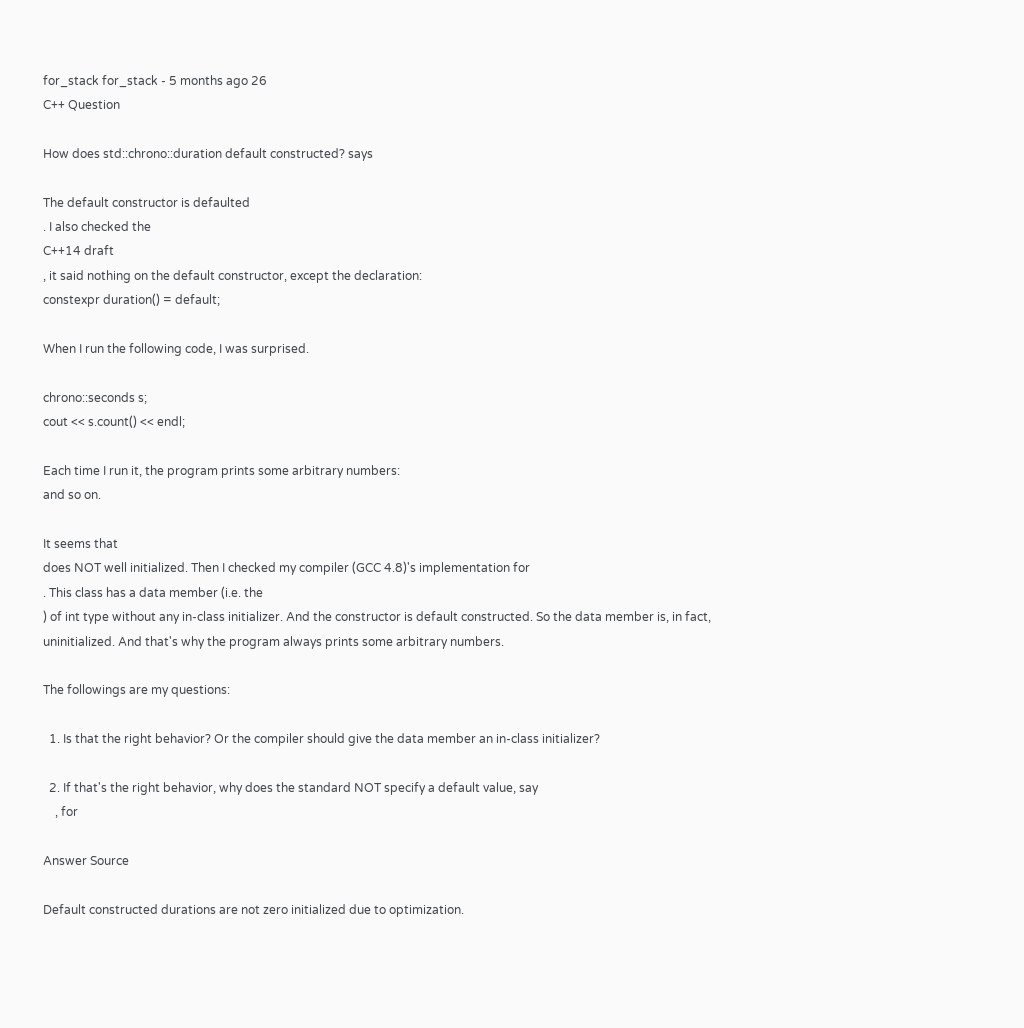for_stack for_stack - 5 months ago 26
C++ Question

How does std::chrono::duration default constructed? says

The default constructor is defaulted
. I also checked the
C++14 draft
, it said nothing on the default constructor, except the declaration:
constexpr duration() = default;

When I run the following code, I was surprised.

chrono::seconds s;
cout << s.count() << endl;

Each time I run it, the program prints some arbitrary numbers:
and so on.

It seems that
does NOT well initialized. Then I checked my compiler (GCC 4.8)'s implementation for
. This class has a data member (i.e. the
) of int type without any in-class initializer. And the constructor is default constructed. So the data member is, in fact, uninitialized. And that's why the program always prints some arbitrary numbers.

The followings are my questions:

  1. Is that the right behavior? Or the compiler should give the data member an in-class initializer?

  2. If that's the right behavior, why does the standard NOT specify a default value, say
    , for

Answer Source

Default constructed durations are not zero initialized due to optimization.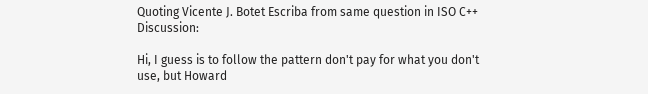Quoting Vicente J. Botet Escriba from same question in ISO C++ Discussion:

Hi, I guess is to follow the pattern don't pay for what you don't use, but Howard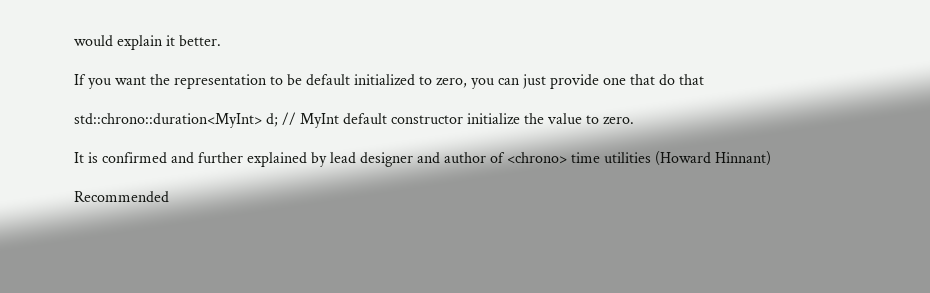would explain it better.

If you want the representation to be default initialized to zero, you can just provide one that do that

std::chrono::duration<MyInt> d; // MyInt default constructor initialize the value to zero.

It is confirmed and further explained by lead designer and author of <chrono> time utilities (Howard Hinnant)

Recommended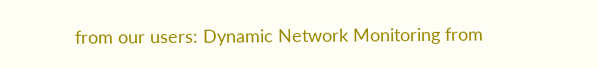from our users: Dynamic Network Monitoring from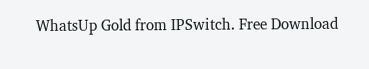WhatsUp Gold from IPSwitch. Free Download